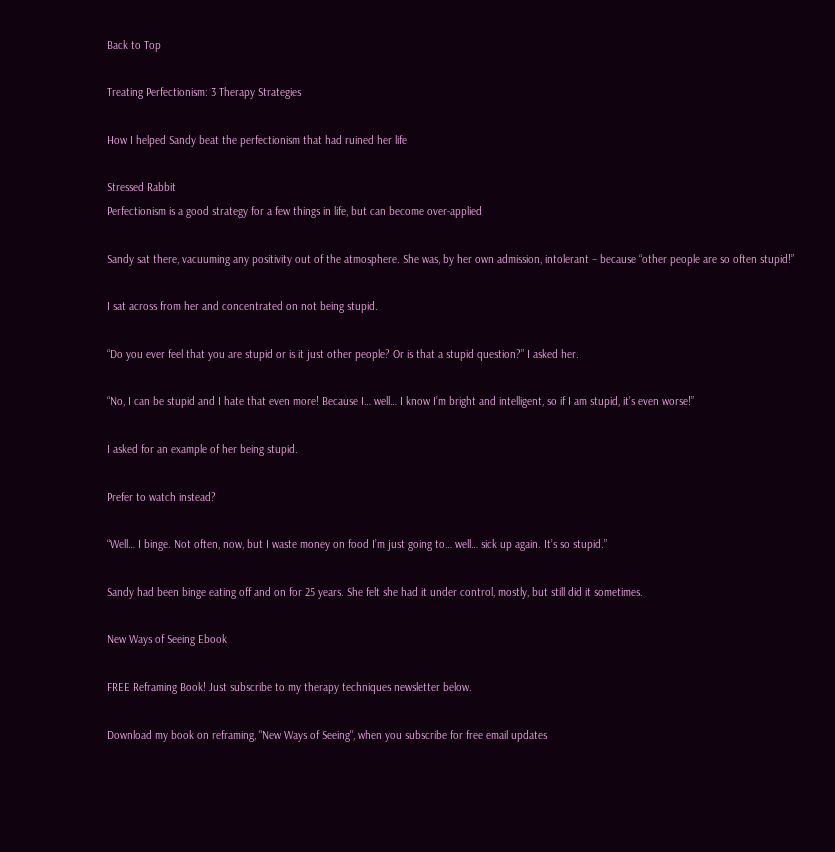Back to Top

Treating Perfectionism: 3 Therapy Strategies

How I helped Sandy beat the perfectionism that had ruined her life

Stressed Rabbit
Perfectionism is a good strategy for a few things in life, but can become over-applied

Sandy sat there, vacuuming any positivity out of the atmosphere. She was, by her own admission, intolerant – because “other people are so often stupid!”

I sat across from her and concentrated on not being stupid.

“Do you ever feel that you are stupid or is it just other people? Or is that a stupid question?” I asked her.

“No, I can be stupid and I hate that even more! Because I… well… I know I’m bright and intelligent, so if I am stupid, it’s even worse!”

I asked for an example of her being stupid.

Prefer to watch instead?

“Well… I binge. Not often, now, but I waste money on food I’m just going to… well… sick up again. It’s so stupid.”

Sandy had been binge eating off and on for 25 years. She felt she had it under control, mostly, but still did it sometimes.

New Ways of Seeing Ebook

FREE Reframing Book! Just subscribe to my therapy techniques newsletter below.

Download my book on reframing, "New Ways of Seeing", when you subscribe for free email updates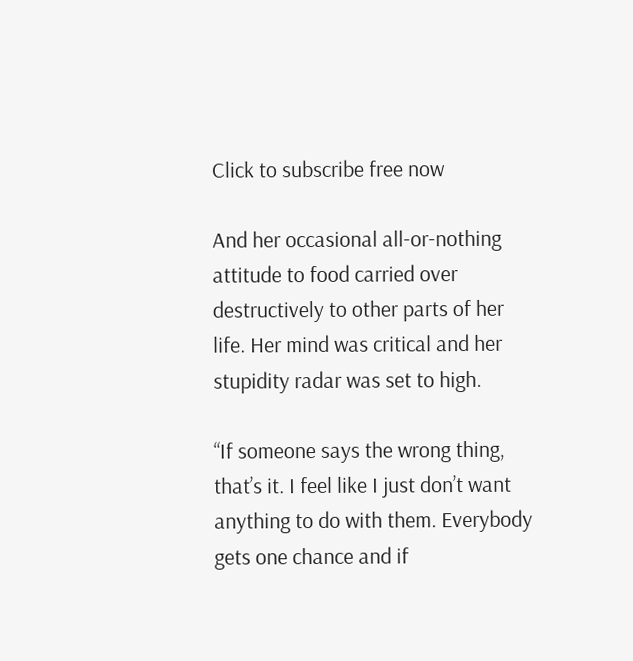Click to subscribe free now

And her occasional all-or-nothing attitude to food carried over destructively to other parts of her life. Her mind was critical and her stupidity radar was set to high.

“If someone says the wrong thing, that’s it. I feel like I just don’t want anything to do with them. Everybody gets one chance and if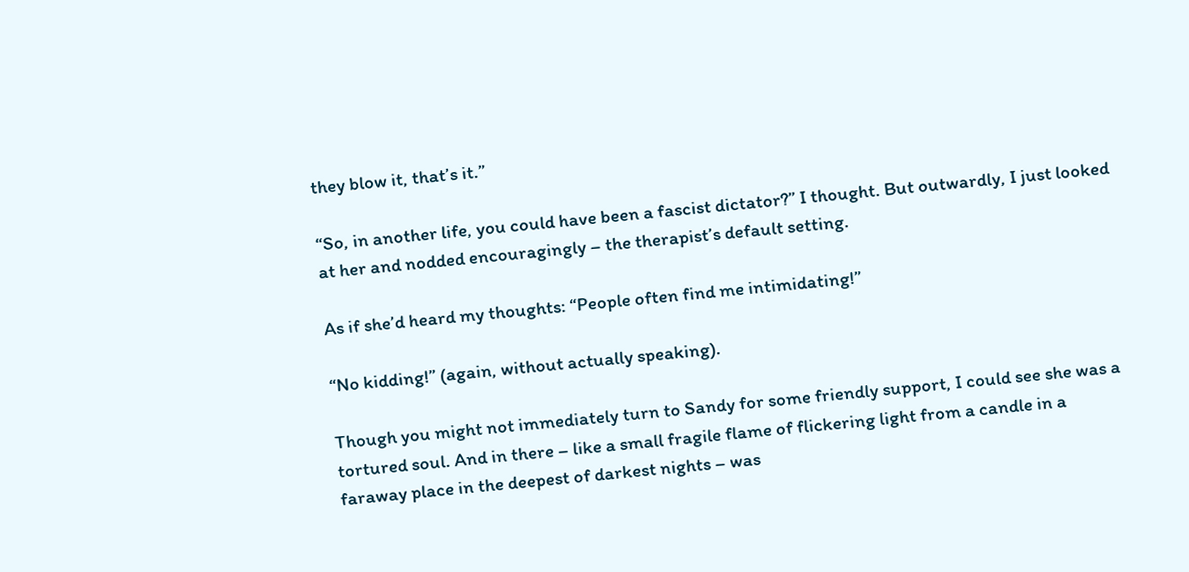they blow it, that’s it.”

“So, in another life, you could have been a fascist dictator?” I thought. But outwardly, I just looked at her and nodded encouragingly – the therapist’s default setting.

As if she’d heard my thoughts: “People often find me intimidating!”

“No kidding!” (again, without actually speaking).

Though you might not immediately turn to Sandy for some friendly support, I could see she was a tortured soul. And in there – like a small fragile flame of flickering light from a candle in a faraway place in the deepest of darkest nights – was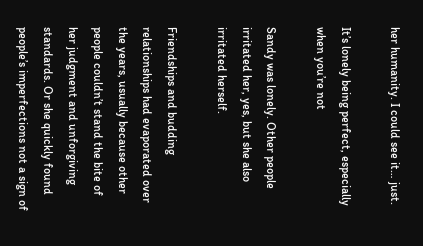her humanity. I could see it… just.

It’s lonely being perfect, especially when you’re not

Sandy was lonely. Other people irritated her, yes, but she also irritated herself.

Friendships and budding relationships had evaporated over the years, usually because other people couldn’t stand the bite of her judgment and unforgiving standards. Or she quickly found people’s imperfections not a sign of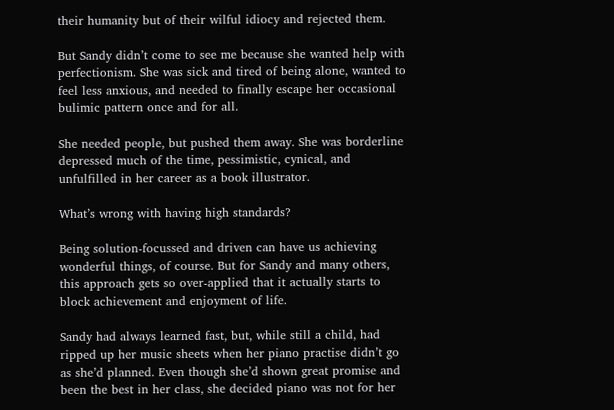their humanity but of their wilful idiocy and rejected them.

But Sandy didn’t come to see me because she wanted help with perfectionism. She was sick and tired of being alone, wanted to feel less anxious, and needed to finally escape her occasional bulimic pattern once and for all.

She needed people, but pushed them away. She was borderline depressed much of the time, pessimistic, cynical, and unfulfilled in her career as a book illustrator.

What’s wrong with having high standards?

Being solution-focussed and driven can have us achieving wonderful things, of course. But for Sandy and many others, this approach gets so over-applied that it actually starts to block achievement and enjoyment of life.

Sandy had always learned fast, but, while still a child, had ripped up her music sheets when her piano practise didn’t go as she’d planned. Even though she’d shown great promise and been the best in her class, she decided piano was not for her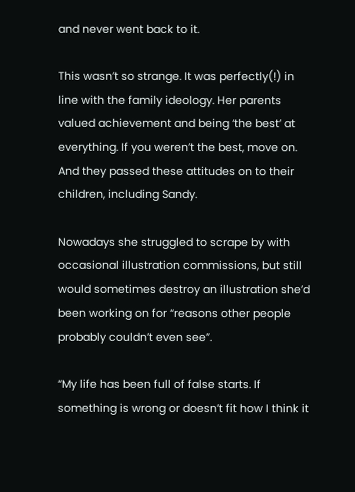and never went back to it.

This wasn’t so strange. It was perfectly(!) in line with the family ideology. Her parents valued achievement and being ‘the best’ at everything. If you weren’t the best, move on. And they passed these attitudes on to their children, including Sandy.

Nowadays she struggled to scrape by with occasional illustration commissions, but still would sometimes destroy an illustration she’d been working on for “reasons other people probably couldn’t even see”.

“My life has been full of false starts. If something is wrong or doesn’t fit how I think it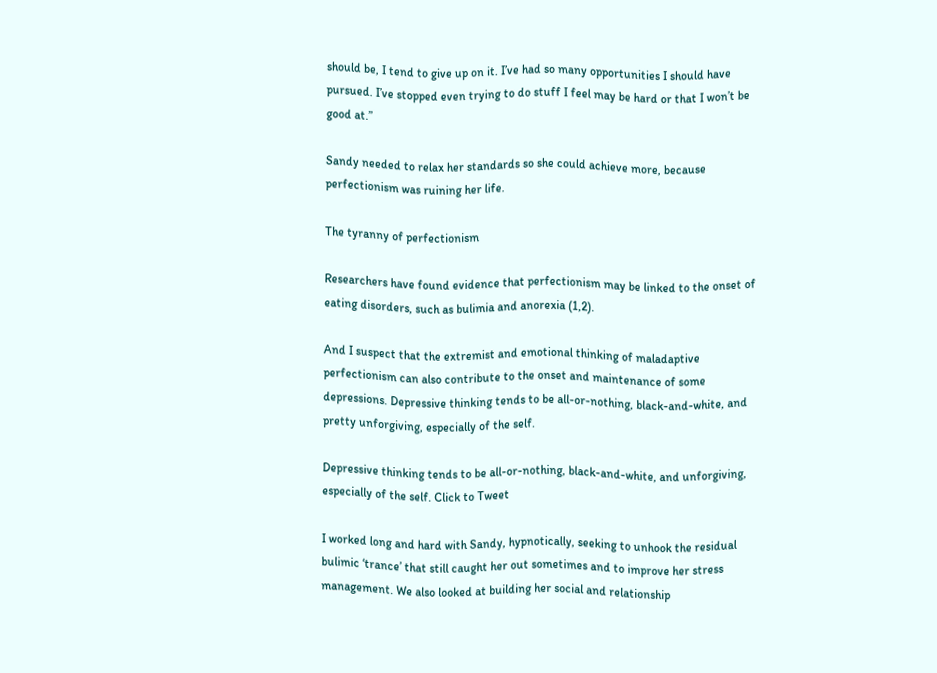should be, I tend to give up on it. I’ve had so many opportunities I should have pursued. I’ve stopped even trying to do stuff I feel may be hard or that I won’t be good at.”

Sandy needed to relax her standards so she could achieve more, because perfectionism was ruining her life.

The tyranny of perfectionism

Researchers have found evidence that perfectionism may be linked to the onset of eating disorders, such as bulimia and anorexia (1,2).

And I suspect that the extremist and emotional thinking of maladaptive perfectionism can also contribute to the onset and maintenance of some depressions. Depressive thinking tends to be all-or-nothing, black-and-white, and pretty unforgiving, especially of the self.

Depressive thinking tends to be all-or-nothing, black-and-white, and unforgiving, especially of the self. Click to Tweet

I worked long and hard with Sandy, hypnotically, seeking to unhook the residual bulimic ‘trance’ that still caught her out sometimes and to improve her stress management. We also looked at building her social and relationship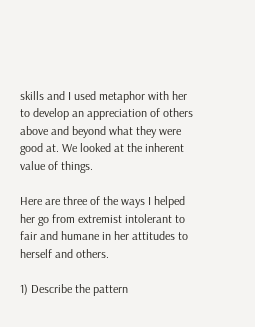skills and I used metaphor with her to develop an appreciation of others above and beyond what they were good at. We looked at the inherent value of things.

Here are three of the ways I helped her go from extremist intolerant to fair and humane in her attitudes to herself and others.

1) Describe the pattern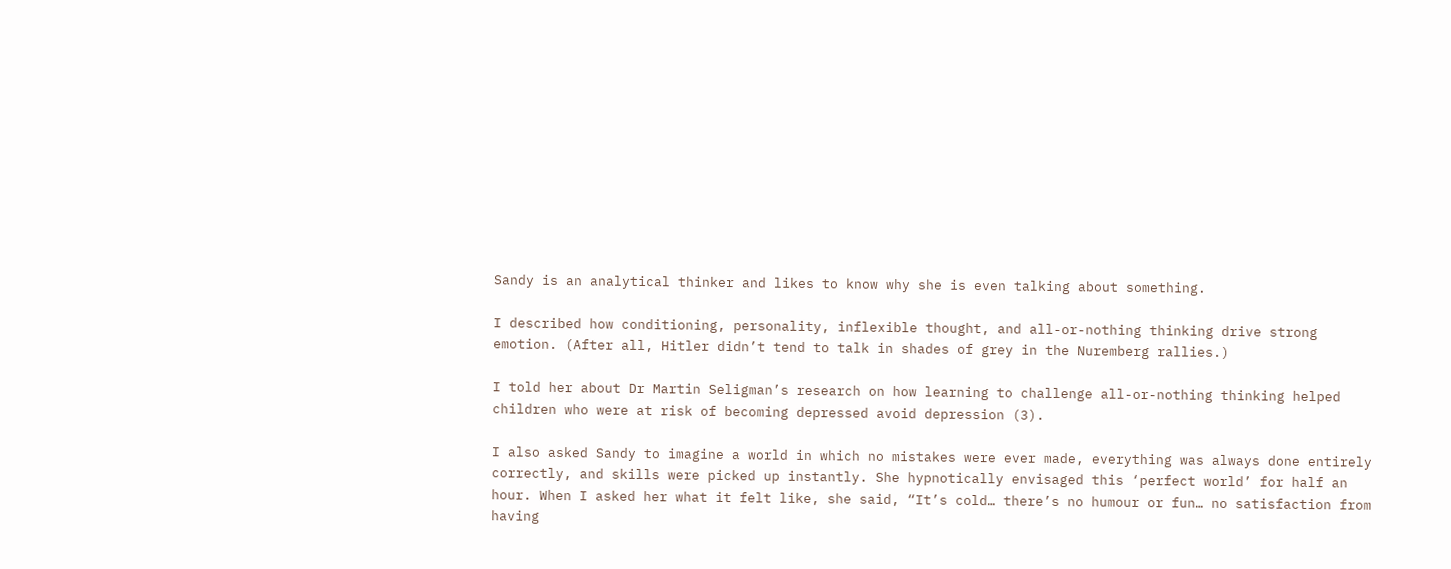Sandy is an analytical thinker and likes to know why she is even talking about something.

I described how conditioning, personality, inflexible thought, and all-or-nothing thinking drive strong emotion. (After all, Hitler didn’t tend to talk in shades of grey in the Nuremberg rallies.)

I told her about Dr Martin Seligman’s research on how learning to challenge all-or-nothing thinking helped children who were at risk of becoming depressed avoid depression (3).

I also asked Sandy to imagine a world in which no mistakes were ever made, everything was always done entirely correctly, and skills were picked up instantly. She hypnotically envisaged this ‘perfect world’ for half an hour. When I asked her what it felt like, she said, “It’s cold… there’s no humour or fun… no satisfaction from having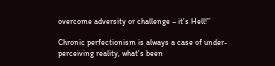overcome adversity or challenge – it’s Hell!”

Chronic perfectionism is always a case of under-perceiving reality, what’s been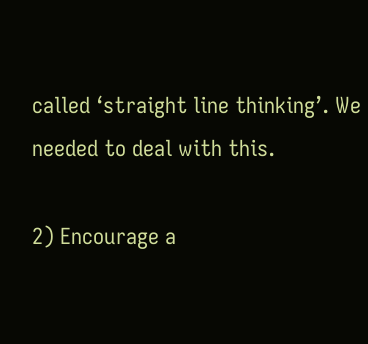called ‘straight line thinking’. We needed to deal with this.

2) Encourage a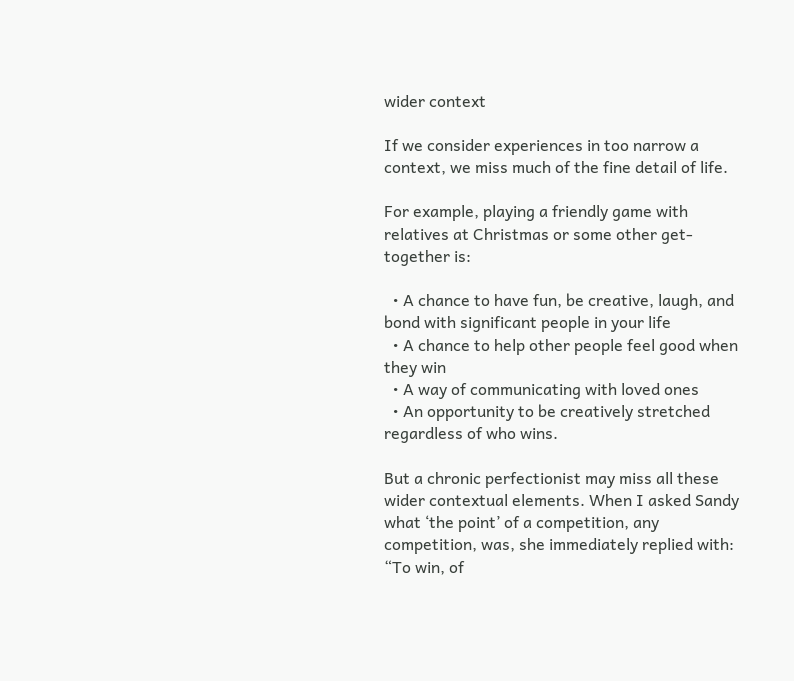wider context

If we consider experiences in too narrow a context, we miss much of the fine detail of life.

For example, playing a friendly game with relatives at Christmas or some other get-together is:

  • A chance to have fun, be creative, laugh, and bond with significant people in your life
  • A chance to help other people feel good when they win
  • A way of communicating with loved ones
  • An opportunity to be creatively stretched regardless of who wins.

But a chronic perfectionist may miss all these wider contextual elements. When I asked Sandy what ‘the point’ of a competition, any competition, was, she immediately replied with: “To win, of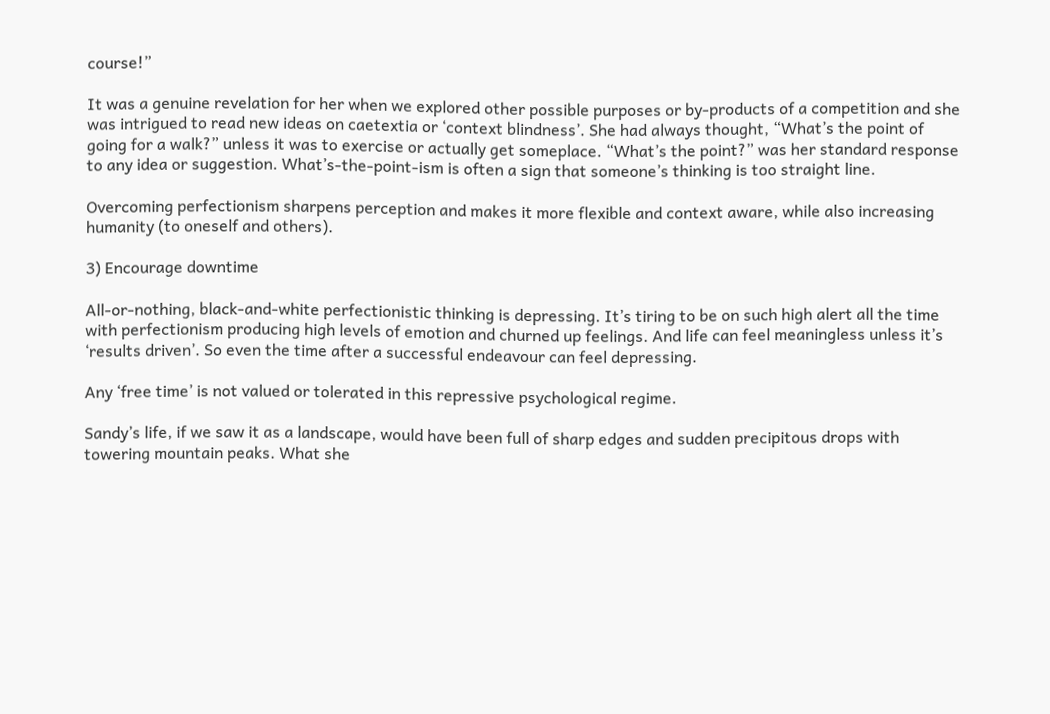course!”

It was a genuine revelation for her when we explored other possible purposes or by-products of a competition and she was intrigued to read new ideas on caetextia or ‘context blindness’. She had always thought, “What’s the point of going for a walk?” unless it was to exercise or actually get someplace. “What’s the point?” was her standard response to any idea or suggestion. What’s-the-point-ism is often a sign that someone’s thinking is too straight line.

Overcoming perfectionism sharpens perception and makes it more flexible and context aware, while also increasing humanity (to oneself and others).

3) Encourage downtime

All-or-nothing, black-and-white perfectionistic thinking is depressing. It’s tiring to be on such high alert all the time with perfectionism producing high levels of emotion and churned up feelings. And life can feel meaningless unless it’s ‘results driven’. So even the time after a successful endeavour can feel depressing.

Any ‘free time’ is not valued or tolerated in this repressive psychological regime.

Sandy’s life, if we saw it as a landscape, would have been full of sharp edges and sudden precipitous drops with towering mountain peaks. What she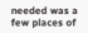needed was a few places of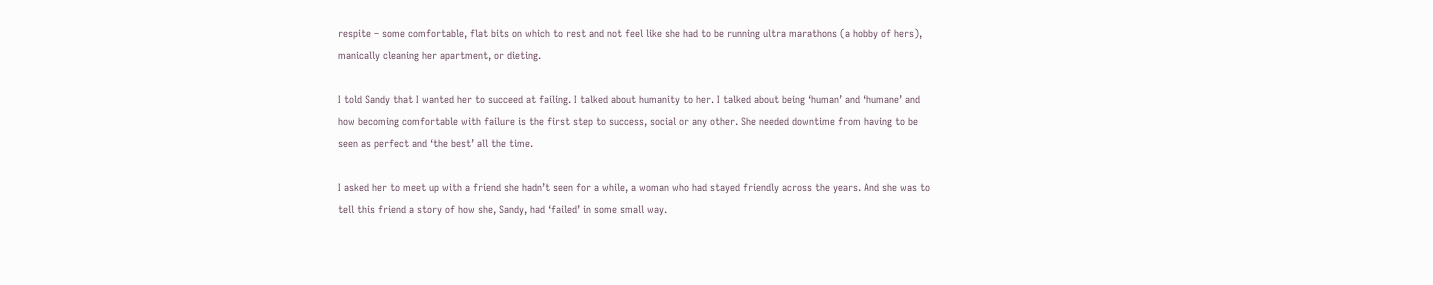respite – some comfortable, flat bits on which to rest and not feel like she had to be running ultra marathons (a hobby of hers), manically cleaning her apartment, or dieting.

I told Sandy that I wanted her to succeed at failing. I talked about humanity to her. I talked about being ‘human’ and ‘humane’ and how becoming comfortable with failure is the first step to success, social or any other. She needed downtime from having to be seen as perfect and ‘the best’ all the time.

I asked her to meet up with a friend she hadn’t seen for a while, a woman who had stayed friendly across the years. And she was to tell this friend a story of how she, Sandy, had ‘failed’ in some small way.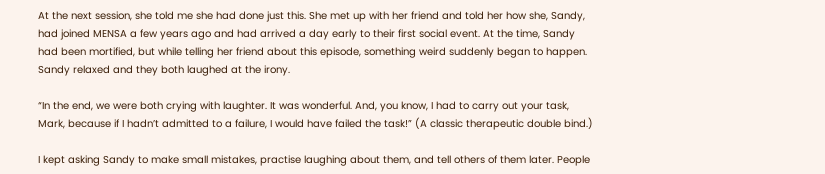At the next session, she told me she had done just this. She met up with her friend and told her how she, Sandy, had joined MENSA a few years ago and had arrived a day early to their first social event. At the time, Sandy had been mortified, but while telling her friend about this episode, something weird suddenly began to happen. Sandy relaxed and they both laughed at the irony.

“In the end, we were both crying with laughter. It was wonderful. And, you know, I had to carry out your task, Mark, because if I hadn’t admitted to a failure, I would have failed the task!” (A classic therapeutic double bind.)

I kept asking Sandy to make small mistakes, practise laughing about them, and tell others of them later. People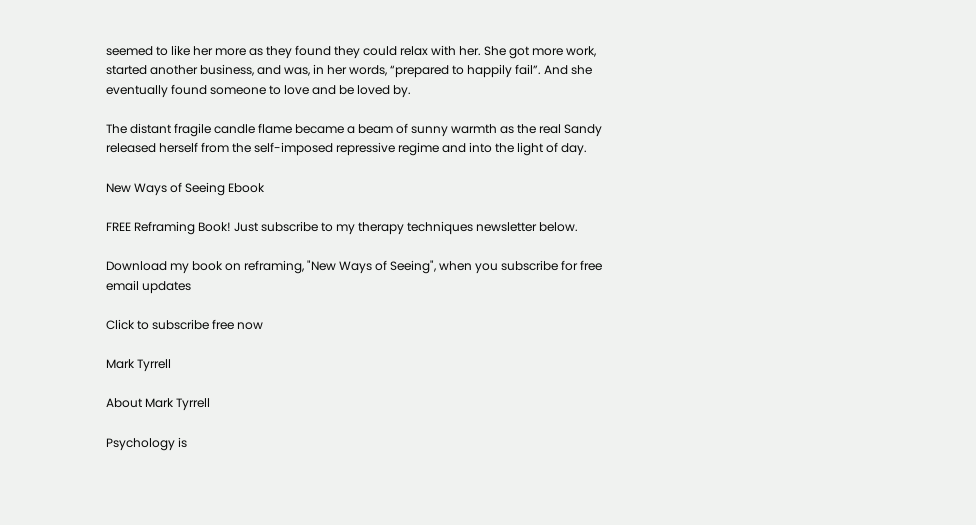seemed to like her more as they found they could relax with her. She got more work, started another business, and was, in her words, “prepared to happily fail”. And she eventually found someone to love and be loved by.

The distant fragile candle flame became a beam of sunny warmth as the real Sandy released herself from the self-imposed repressive regime and into the light of day.

New Ways of Seeing Ebook

FREE Reframing Book! Just subscribe to my therapy techniques newsletter below.

Download my book on reframing, "New Ways of Seeing", when you subscribe for free email updates

Click to subscribe free now

Mark Tyrrell

About Mark Tyrrell

Psychology is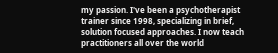my passion. I've been a psychotherapist trainer since 1998, specializing in brief, solution focused approaches. I now teach practitioners all over the world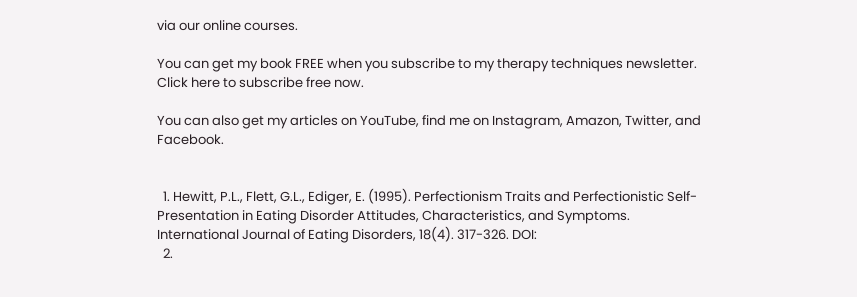via our online courses.

You can get my book FREE when you subscribe to my therapy techniques newsletter. Click here to subscribe free now.

You can also get my articles on YouTube, find me on Instagram, Amazon, Twitter, and Facebook.


  1. Hewitt, P.L., Flett, G.L., Ediger, E. (1995). Perfectionism Traits and Perfectionistic Self-Presentation in Eating Disorder Attitudes, Characteristics, and Symptoms. International Journal of Eating Disorders, 18(4). 317-326. DOI:
  2.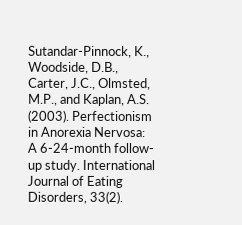Sutandar-Pinnock, K., Woodside, D.B., Carter, J.C., Olmsted, M.P., and Kaplan, A.S. (2003). Perfectionism in Anorexia Nervosa: A 6-24-month follow-up study. International Journal of Eating Disorders, 33(2).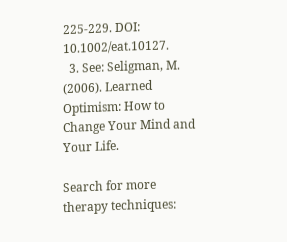225-229. DOI: 10.1002/eat.10127.
  3. See: Seligman, M. (2006). Learned Optimism: How to Change Your Mind and Your Life.

Search for more therapy techniques: